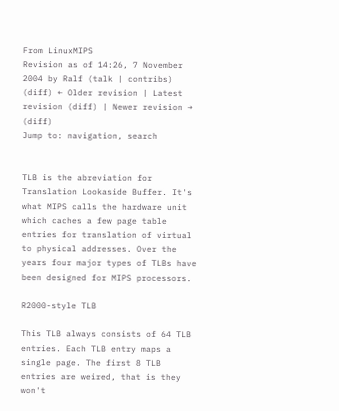From LinuxMIPS
Revision as of 14:26, 7 November 2004 by Ralf (talk | contribs)
(diff) ← Older revision | Latest revision (diff) | Newer revision → (diff)
Jump to: navigation, search


TLB is the abreviation for Translation Lookaside Buffer. It's what MIPS calls the hardware unit which caches a few page table entries for translation of virtual to physical addresses. Over the years four major types of TLBs have been designed for MIPS processors.

R2000-style TLB

This TLB always consists of 64 TLB entries. Each TLB entry maps a single page. The first 8 TLB entries are weired, that is they won't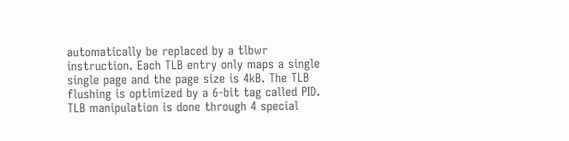automatically be replaced by a tlbwr instruction. Each TLB entry only maps a single single page and the page size is 4kB. The TLB flushing is optimized by a 6-bit tag called PID. TLB manipulation is done through 4 special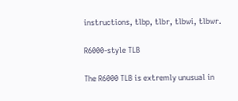instructions, tlbp, tlbr, tlbwi, tlbwr.

R6000-style TLB

The R6000 TLB is extremly unusual in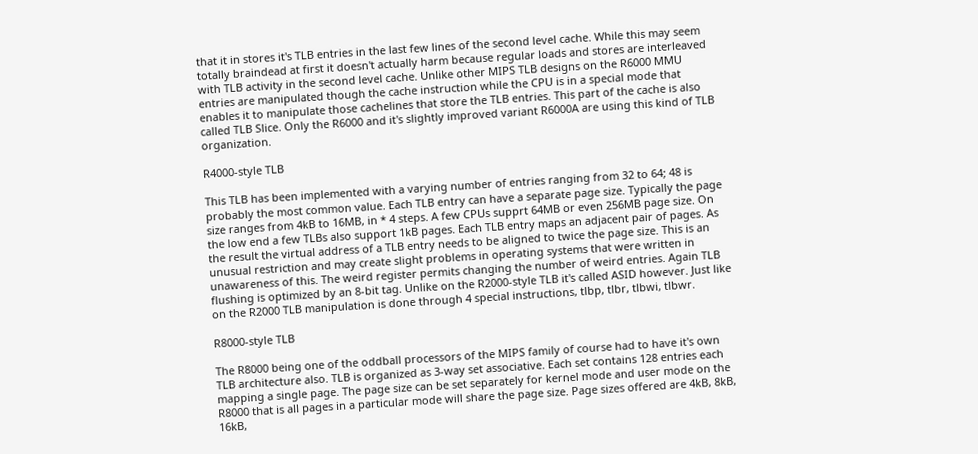that it in stores it's TLB entries in the last few lines of the second level cache. While this may seem totally braindead at first it doesn't actually harm because regular loads and stores are interleaved with TLB activity in the second level cache. Unlike other MIPS TLB designs on the R6000 MMU entries are manipulated though the cache instruction while the CPU is in a special mode that enables it to manipulate those cachelines that store the TLB entries. This part of the cache is also called TLB Slice. Only the R6000 and it's slightly improved variant R6000A are using this kind of TLB organization.

R4000-style TLB

This TLB has been implemented with a varying number of entries ranging from 32 to 64; 48 is probably the most common value. Each TLB entry can have a separate page size. Typically the page size ranges from 4kB to 16MB, in * 4 steps. A few CPUs supprt 64MB or even 256MB page size. On the low end a few TLBs also support 1kB pages. Each TLB entry maps an adjacent pair of pages. As the result the virtual address of a TLB entry needs to be aligned to twice the page size. This is an unusual restriction and may create slight problems in operating systems that were written in unawareness of this. The weird register permits changing the number of weird entries. Again TLB flushing is optimized by an 8-bit tag. Unlike on the R2000-style TLB it's called ASID however. Just like on the R2000 TLB manipulation is done through 4 special instructions, tlbp, tlbr, tlbwi, tlbwr.

R8000-style TLB

The R8000 being one of the oddball processors of the MIPS family of course had to have it's own TLB architecture also. TLB is organized as 3-way set associative. Each set contains 128 entries each mapping a single page. The page size can be set separately for kernel mode and user mode on the R8000 that is all pages in a particular mode will share the page size. Page sizes offered are 4kB, 8kB, 16kB,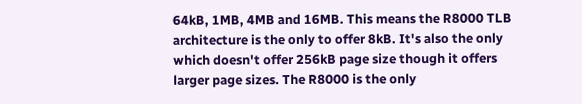64kB, 1MB, 4MB and 16MB. This means the R8000 TLB architecture is the only to offer 8kB. It's also the only which doesn't offer 256kB page size though it offers larger page sizes. The R8000 is the only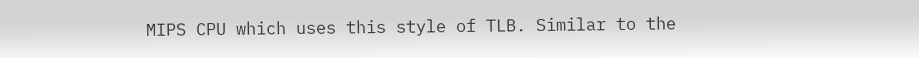MIPS CPU which uses this style of TLB. Similar to the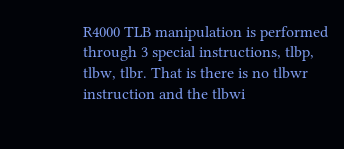R4000 TLB manipulation is performed through 3 special instructions, tlbp, tlbw, tlbr. That is there is no tlbwr instruction and the tlbwi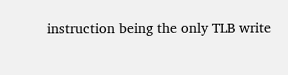instruction being the only TLB write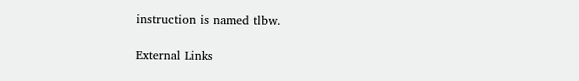instruction is named tlbw.

External Links